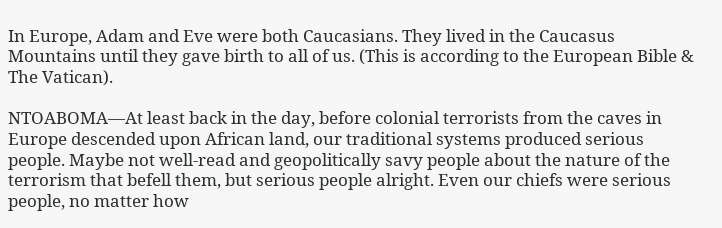In Europe, Adam and Eve were both Caucasians. They lived in the Caucasus Mountains until they gave birth to all of us. (This is according to the European Bible & The Vatican).

NTOABOMA—At least back in the day, before colonial terrorists from the caves in Europe descended upon African land, our traditional systems produced serious people. Maybe not well-read and geopolitically savy people about the nature of the terrorism that befell them, but serious people alright. Even our chiefs were serious people, no matter how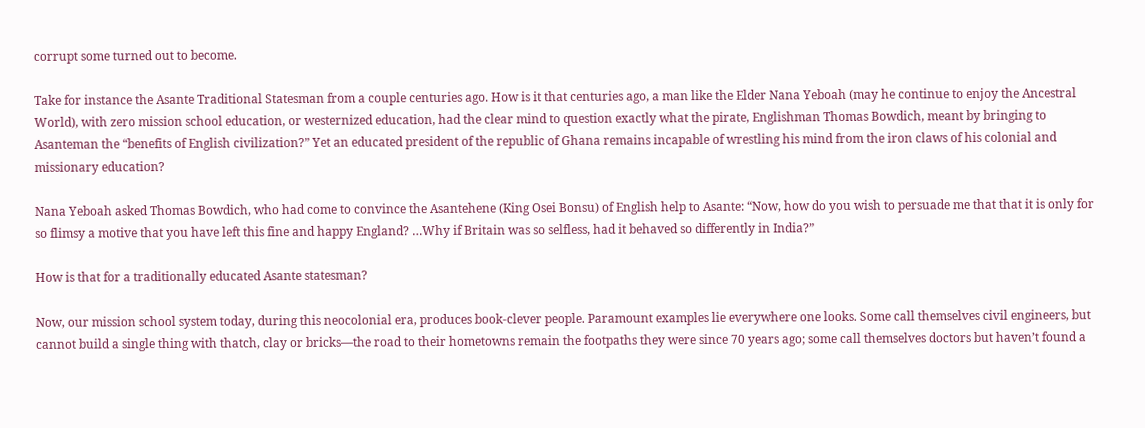corrupt some turned out to become.

Take for instance the Asante Traditional Statesman from a couple centuries ago. How is it that centuries ago, a man like the Elder Nana Yeboah (may he continue to enjoy the Ancestral World), with zero mission school education, or westernized education, had the clear mind to question exactly what the pirate, Englishman Thomas Bowdich, meant by bringing to Asanteman the “benefits of English civilization?” Yet an educated president of the republic of Ghana remains incapable of wrestling his mind from the iron claws of his colonial and missionary education?

Nana Yeboah asked Thomas Bowdich, who had come to convince the Asantehene (King Osei Bonsu) of English help to Asante: “Now, how do you wish to persuade me that that it is only for so flimsy a motive that you have left this fine and happy England? …Why if Britain was so selfless, had it behaved so differently in India?”

How is that for a traditionally educated Asante statesman?

Now, our mission school system today, during this neocolonial era, produces book-clever people. Paramount examples lie everywhere one looks. Some call themselves civil engineers, but cannot build a single thing with thatch, clay or bricks—the road to their hometowns remain the footpaths they were since 70 years ago; some call themselves doctors but haven’t found a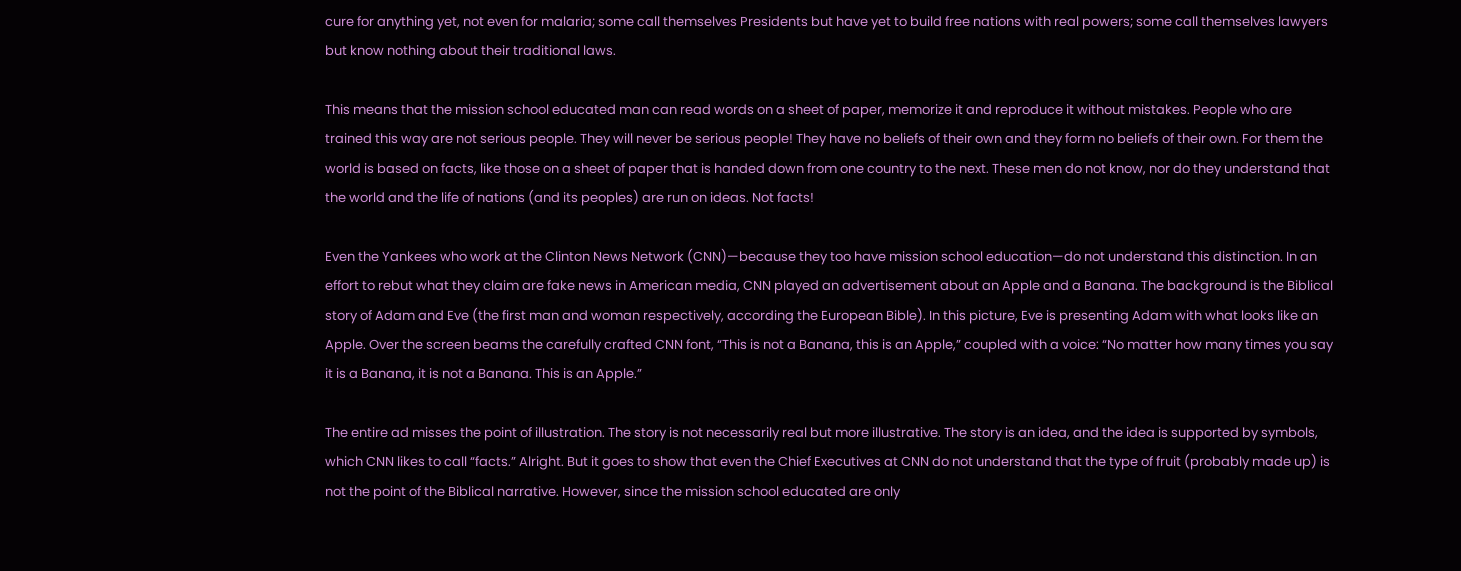cure for anything yet, not even for malaria; some call themselves Presidents but have yet to build free nations with real powers; some call themselves lawyers but know nothing about their traditional laws.

This means that the mission school educated man can read words on a sheet of paper, memorize it and reproduce it without mistakes. People who are trained this way are not serious people. They will never be serious people! They have no beliefs of their own and they form no beliefs of their own. For them the world is based on facts, like those on a sheet of paper that is handed down from one country to the next. These men do not know, nor do they understand that the world and the life of nations (and its peoples) are run on ideas. Not facts!

Even the Yankees who work at the Clinton News Network (CNN)—because they too have mission school education—do not understand this distinction. In an effort to rebut what they claim are fake news in American media, CNN played an advertisement about an Apple and a Banana. The background is the Biblical story of Adam and Eve (the first man and woman respectively, according the European Bible). In this picture, Eve is presenting Adam with what looks like an Apple. Over the screen beams the carefully crafted CNN font, “This is not a Banana, this is an Apple,” coupled with a voice: “No matter how many times you say it is a Banana, it is not a Banana. This is an Apple.”

The entire ad misses the point of illustration. The story is not necessarily real but more illustrative. The story is an idea, and the idea is supported by symbols, which CNN likes to call “facts.” Alright. But it goes to show that even the Chief Executives at CNN do not understand that the type of fruit (probably made up) is not the point of the Biblical narrative. However, since the mission school educated are only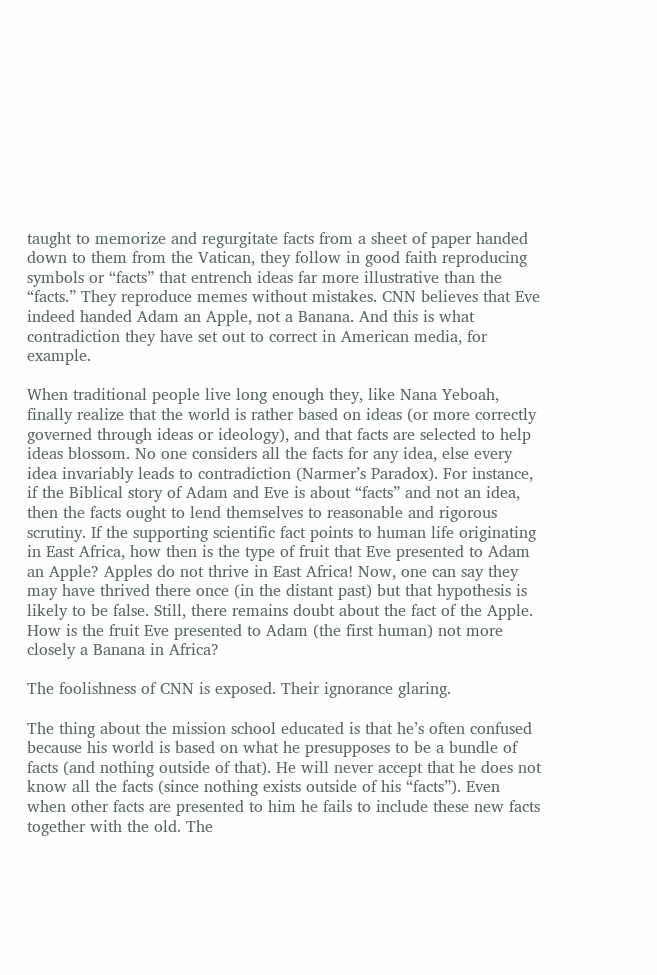taught to memorize and regurgitate facts from a sheet of paper handed down to them from the Vatican, they follow in good faith reproducing symbols or “facts” that entrench ideas far more illustrative than the “facts.” They reproduce memes without mistakes. CNN believes that Eve indeed handed Adam an Apple, not a Banana. And this is what contradiction they have set out to correct in American media, for example.

When traditional people live long enough they, like Nana Yeboah, finally realize that the world is rather based on ideas (or more correctly governed through ideas or ideology), and that facts are selected to help ideas blossom. No one considers all the facts for any idea, else every idea invariably leads to contradiction (Narmer’s Paradox). For instance, if the Biblical story of Adam and Eve is about “facts” and not an idea, then the facts ought to lend themselves to reasonable and rigorous scrutiny. If the supporting scientific fact points to human life originating in East Africa, how then is the type of fruit that Eve presented to Adam an Apple? Apples do not thrive in East Africa! Now, one can say they may have thrived there once (in the distant past) but that hypothesis is likely to be false. Still, there remains doubt about the fact of the Apple. How is the fruit Eve presented to Adam (the first human) not more closely a Banana in Africa?

The foolishness of CNN is exposed. Their ignorance glaring.

The thing about the mission school educated is that he’s often confused because his world is based on what he presupposes to be a bundle of facts (and nothing outside of that). He will never accept that he does not know all the facts (since nothing exists outside of his “facts”). Even when other facts are presented to him he fails to include these new facts together with the old. The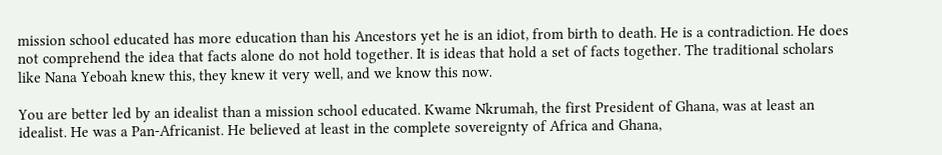mission school educated has more education than his Ancestors yet he is an idiot, from birth to death. He is a contradiction. He does not comprehend the idea that facts alone do not hold together. It is ideas that hold a set of facts together. The traditional scholars like Nana Yeboah knew this, they knew it very well, and we know this now.

You are better led by an idealist than a mission school educated. Kwame Nkrumah, the first President of Ghana, was at least an idealist. He was a Pan-Africanist. He believed at least in the complete sovereignty of Africa and Ghana,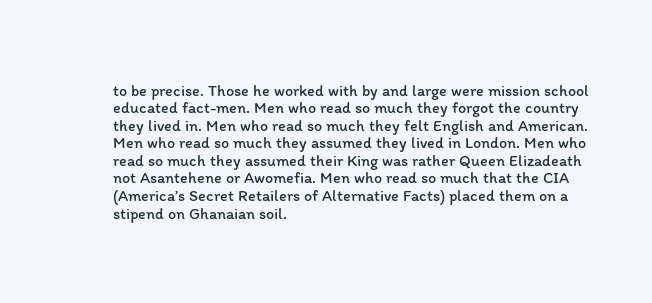to be precise. Those he worked with by and large were mission school educated fact-men. Men who read so much they forgot the country they lived in. Men who read so much they felt English and American. Men who read so much they assumed they lived in London. Men who read so much they assumed their King was rather Queen Elizadeath not Asantehene or Awomefia. Men who read so much that the CIA (America’s Secret Retailers of Alternative Facts) placed them on a stipend on Ghanaian soil.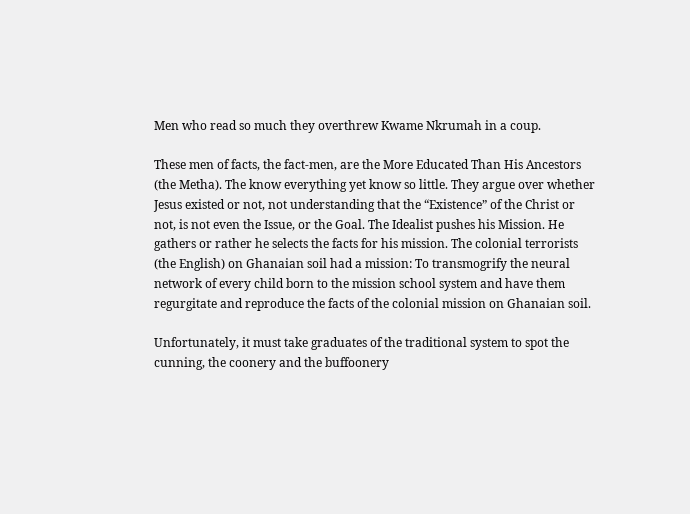Men who read so much they overthrew Kwame Nkrumah in a coup.

These men of facts, the fact-men, are the More Educated Than His Ancestors (the Metha). The know everything yet know so little. They argue over whether Jesus existed or not, not understanding that the “Existence” of the Christ or not, is not even the Issue, or the Goal. The Idealist pushes his Mission. He gathers or rather he selects the facts for his mission. The colonial terrorists (the English) on Ghanaian soil had a mission: To transmogrify the neural network of every child born to the mission school system and have them regurgitate and reproduce the facts of the colonial mission on Ghanaian soil.

Unfortunately, it must take graduates of the traditional system to spot the cunning, the coonery and the buffoonery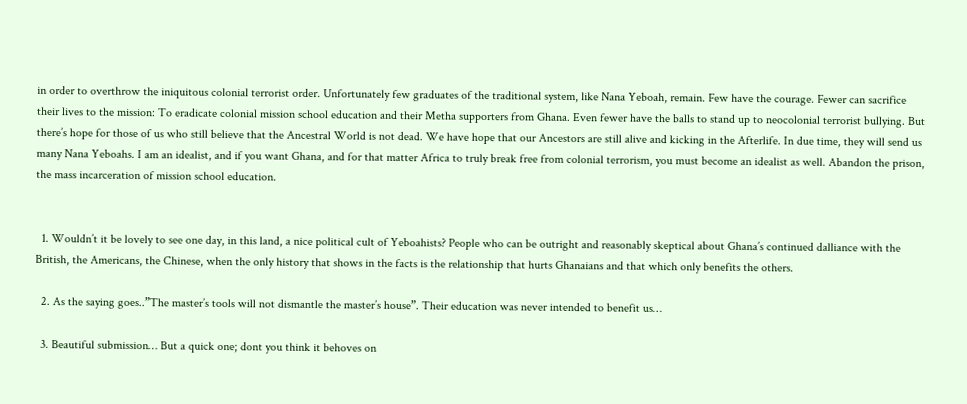in order to overthrow the iniquitous colonial terrorist order. Unfortunately few graduates of the traditional system, like Nana Yeboah, remain. Few have the courage. Fewer can sacrifice their lives to the mission: To eradicate colonial mission school education and their Metha supporters from Ghana. Even fewer have the balls to stand up to neocolonial terrorist bullying. But there’s hope for those of us who still believe that the Ancestral World is not dead. We have hope that our Ancestors are still alive and kicking in the Afterlife. In due time, they will send us many Nana Yeboahs. I am an idealist, and if you want Ghana, and for that matter Africa to truly break free from colonial terrorism, you must become an idealist as well. Abandon the prison, the mass incarceration of mission school education.


  1. Wouldn’t it be lovely to see one day, in this land, a nice political cult of Yeboahists? People who can be outright and reasonably skeptical about Ghana’s continued dalliance with the British, the Americans, the Chinese, when the only history that shows in the facts is the relationship that hurts Ghanaians and that which only benefits the others.

  2. As the saying goes..”The master’s tools will not dismantle the master’s house”. Their education was never intended to benefit us…

  3. Beautiful submission… But a quick one; dont you think it behoves on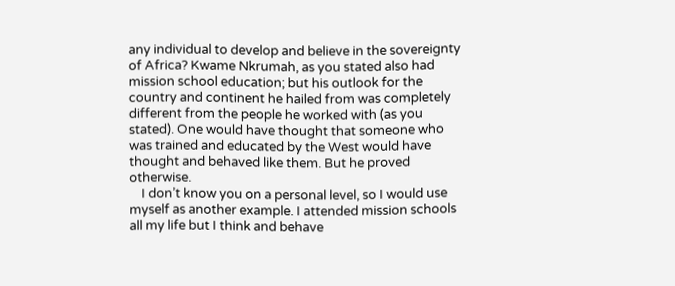any individual to develop and believe in the sovereignty of Africa? Kwame Nkrumah, as you stated also had mission school education; but his outlook for the country and continent he hailed from was completely different from the people he worked with (as you stated). One would have thought that someone who was trained and educated by the West would have thought and behaved like them. But he proved otherwise.
    I don’t know you on a personal level, so I would use myself as another example. I attended mission schools all my life but I think and behave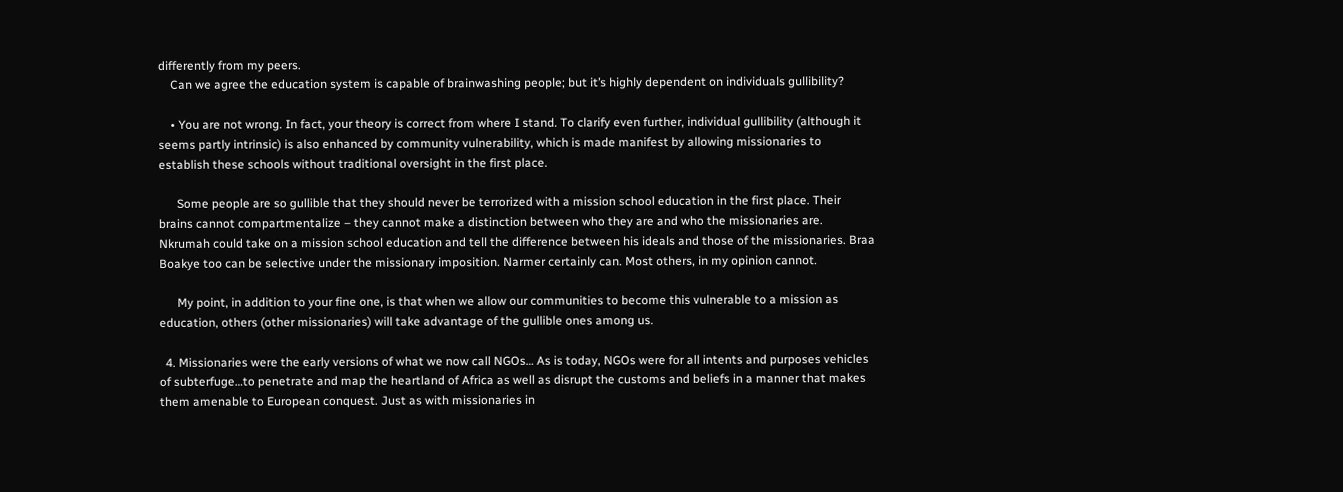differently from my peers.
    Can we agree the education system is capable of brainwashing people; but it’s highly dependent on individuals gullibility?

    • You are not wrong. In fact, your theory is correct from where I stand. To clarify even further, individual gullibility (although it seems partly intrinsic) is also enhanced by community vulnerability, which is made manifest by allowing missionaries to establish these schools without traditional oversight in the first place.

      Some people are so gullible that they should never be terrorized with a mission school education in the first place. Their brains cannot compartmentalize – they cannot make a distinction between who they are and who the missionaries are. Nkrumah could take on a mission school education and tell the difference between his ideals and those of the missionaries. Braa Boakye too can be selective under the missionary imposition. Narmer certainly can. Most others, in my opinion cannot.

      My point, in addition to your fine one, is that when we allow our communities to become this vulnerable to a mission as education, others (other missionaries) will take advantage of the gullible ones among us.

  4. Missionaries were the early versions of what we now call NGOs… As is today, NGOs were for all intents and purposes vehicles of subterfuge…to penetrate and map the heartland of Africa as well as disrupt the customs and beliefs in a manner that makes them amenable to European conquest. Just as with missionaries in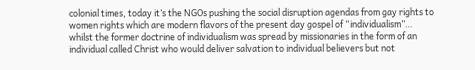colonial times, today it’s the NGOs pushing the social disruption agendas from gay rights to women rights which are modern flavors of the present day gospel of “individualism”… whilst the former doctrine of individualism was spread by missionaries in the form of an individual called Christ who would deliver salvation to individual believers but not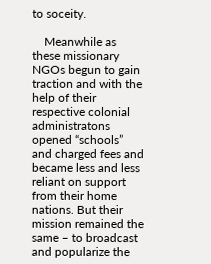to soceity.

    Meanwhile as these missionary NGOs begun to gain traction and with the help of their respective colonial administratons opened “schools” and charged fees and became less and less reliant on support from their home nations. But their mission remained the same – to broadcast and popularize the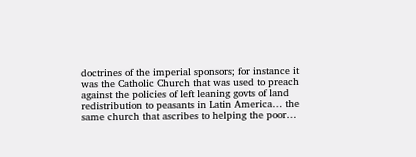doctrines of the imperial sponsors; for instance it was the Catholic Church that was used to preach against the policies of left leaning govts of land redistribution to peasants in Latin America… the same church that ascribes to helping the poor…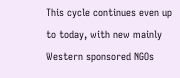This cycle continues even up to today, with new mainly Western sponsored NGOs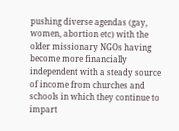pushing diverse agendas (gay, women, abortion etc) with the older missionary NGOs having become more financially independent with a steady source of income from churches and schools in which they continue to impart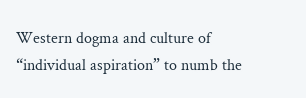Western dogma and culture of “individual aspiration” to numb the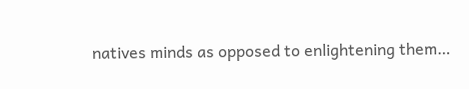natives minds as opposed to enlightening them…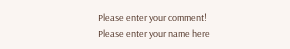Please enter your comment!
Please enter your name here